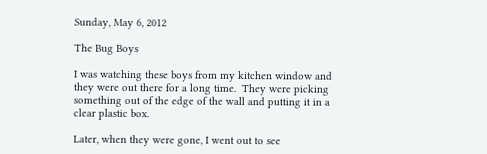Sunday, May 6, 2012

The Bug Boys

I was watching these boys from my kitchen window and they were out there for a long time.  They were picking something out of the edge of the wall and putting it in a clear plastic box.

Later, when they were gone, I went out to see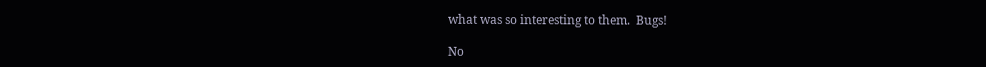what was so interesting to them.  Bugs!

No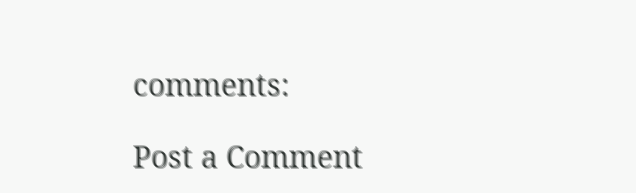comments:

Post a Comment